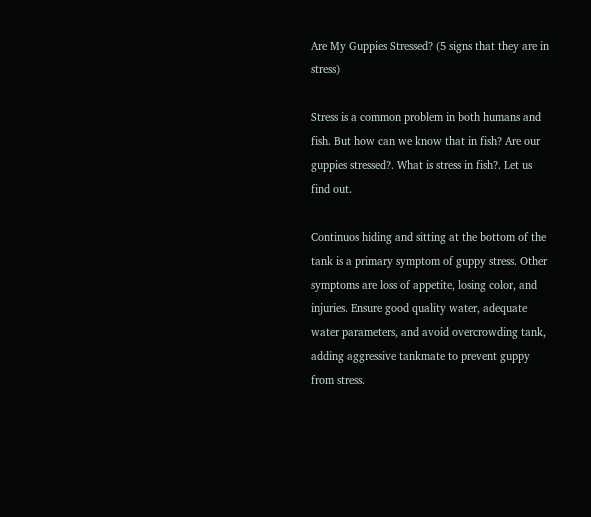Are My Guppies Stressed? (5 signs that they are in stress)

Stress is a common problem in both humans and fish. But how can we know that in fish? Are our guppies stressed?. What is stress in fish?. Let us find out.

Continuos hiding and sitting at the bottom of the tank is a primary symptom of guppy stress. Other symptoms are loss of appetite, losing color, and injuries. Ensure good quality water, adequate water parameters, and avoid overcrowding tank, adding aggressive tankmate to prevent guppy from stress.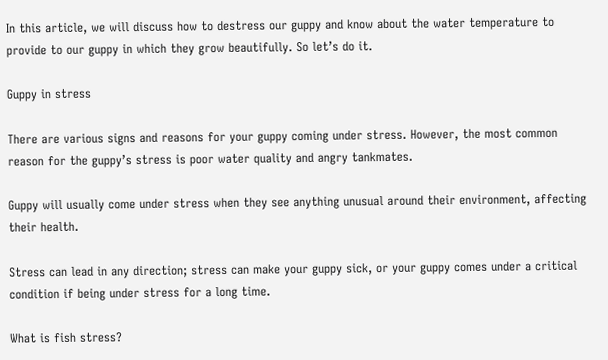In this article, we will discuss how to destress our guppy and know about the water temperature to provide to our guppy in which they grow beautifully. So let’s do it.

Guppy in stress

There are various signs and reasons for your guppy coming under stress. However, the most common reason for the guppy’s stress is poor water quality and angry tankmates.

Guppy will usually come under stress when they see anything unusual around their environment, affecting their health.

Stress can lead in any direction; stress can make your guppy sick, or your guppy comes under a critical condition if being under stress for a long time.

What is fish stress?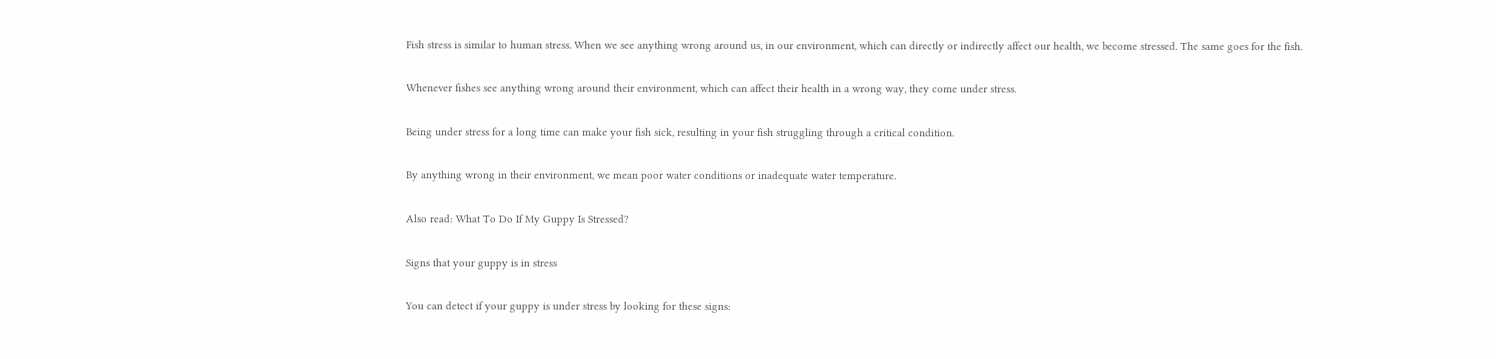Fish stress is similar to human stress. When we see anything wrong around us, in our environment, which can directly or indirectly affect our health, we become stressed. The same goes for the fish.

Whenever fishes see anything wrong around their environment, which can affect their health in a wrong way, they come under stress.

Being under stress for a long time can make your fish sick, resulting in your fish struggling through a critical condition.

By anything wrong in their environment, we mean poor water conditions or inadequate water temperature.

Also read: What To Do If My Guppy Is Stressed?

Signs that your guppy is in stress

You can detect if your guppy is under stress by looking for these signs: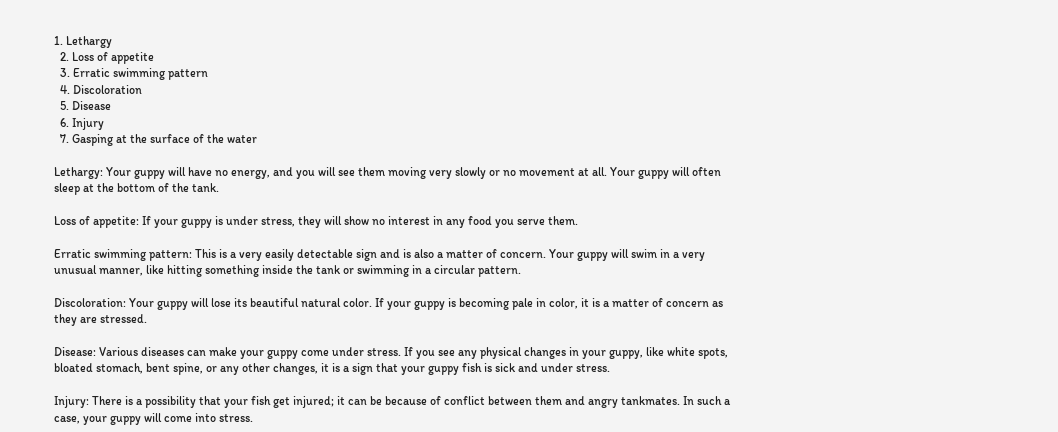1. Lethargy
  2. Loss of appetite
  3. Erratic swimming pattern
  4. Discoloration
  5. Disease
  6. Injury
  7. Gasping at the surface of the water

Lethargy: Your guppy will have no energy, and you will see them moving very slowly or no movement at all. Your guppy will often sleep at the bottom of the tank.

Loss of appetite: If your guppy is under stress, they will show no interest in any food you serve them.

Erratic swimming pattern: This is a very easily detectable sign and is also a matter of concern. Your guppy will swim in a very unusual manner, like hitting something inside the tank or swimming in a circular pattern.

Discoloration: Your guppy will lose its beautiful natural color. If your guppy is becoming pale in color, it is a matter of concern as they are stressed.

Disease: Various diseases can make your guppy come under stress. If you see any physical changes in your guppy, like white spots, bloated stomach, bent spine, or any other changes, it is a sign that your guppy fish is sick and under stress.

Injury: There is a possibility that your fish get injured; it can be because of conflict between them and angry tankmates. In such a case, your guppy will come into stress.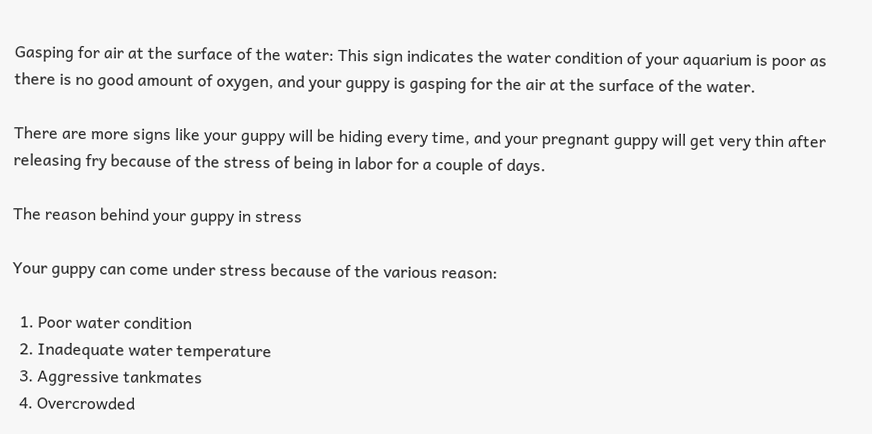Gasping for air at the surface of the water: This sign indicates the water condition of your aquarium is poor as there is no good amount of oxygen, and your guppy is gasping for the air at the surface of the water.

There are more signs like your guppy will be hiding every time, and your pregnant guppy will get very thin after releasing fry because of the stress of being in labor for a couple of days.

The reason behind your guppy in stress

Your guppy can come under stress because of the various reason:

  1. Poor water condition
  2. Inadequate water temperature
  3. Aggressive tankmates
  4. Overcrowded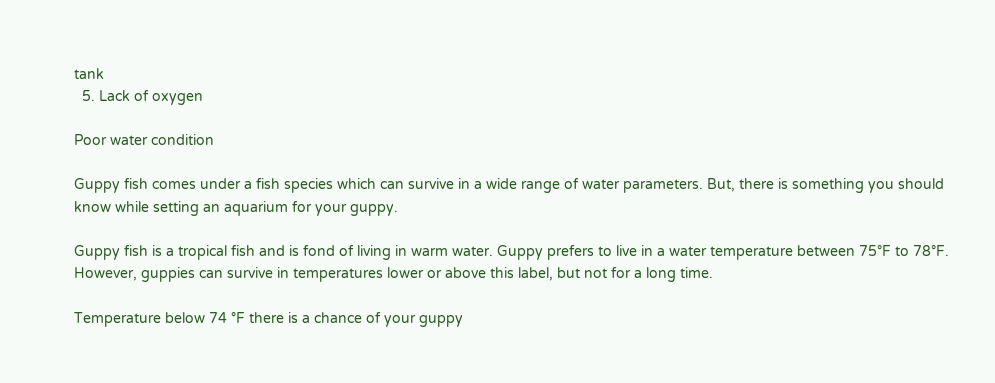tank
  5. Lack of oxygen

Poor water condition

Guppy fish comes under a fish species which can survive in a wide range of water parameters. But, there is something you should know while setting an aquarium for your guppy.

Guppy fish is a tropical fish and is fond of living in warm water. Guppy prefers to live in a water temperature between 75°F to 78°F. However, guppies can survive in temperatures lower or above this label, but not for a long time.

Temperature below 74 °F there is a chance of your guppy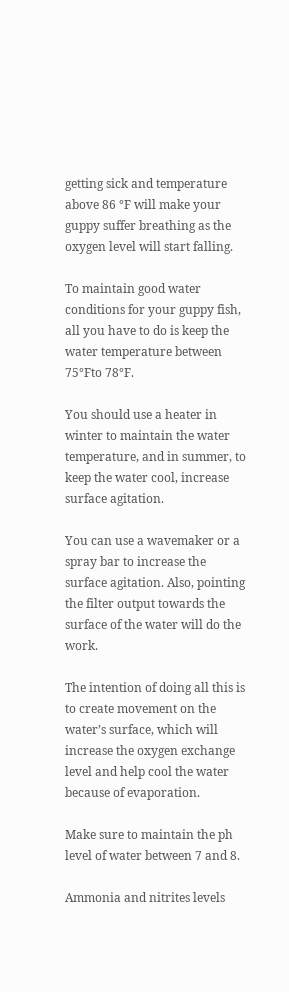getting sick and temperature above 86 °F will make your guppy suffer breathing as the oxygen level will start falling.

To maintain good water conditions for your guppy fish, all you have to do is keep the water temperature between 75°Fto 78°F.

You should use a heater in winter to maintain the water temperature, and in summer, to keep the water cool, increase surface agitation.

You can use a wavemaker or a spray bar to increase the surface agitation. Also, pointing the filter output towards the surface of the water will do the work.

The intention of doing all this is to create movement on the water’s surface, which will increase the oxygen exchange level and help cool the water because of evaporation.

Make sure to maintain the ph level of water between 7 and 8.

Ammonia and nitrites levels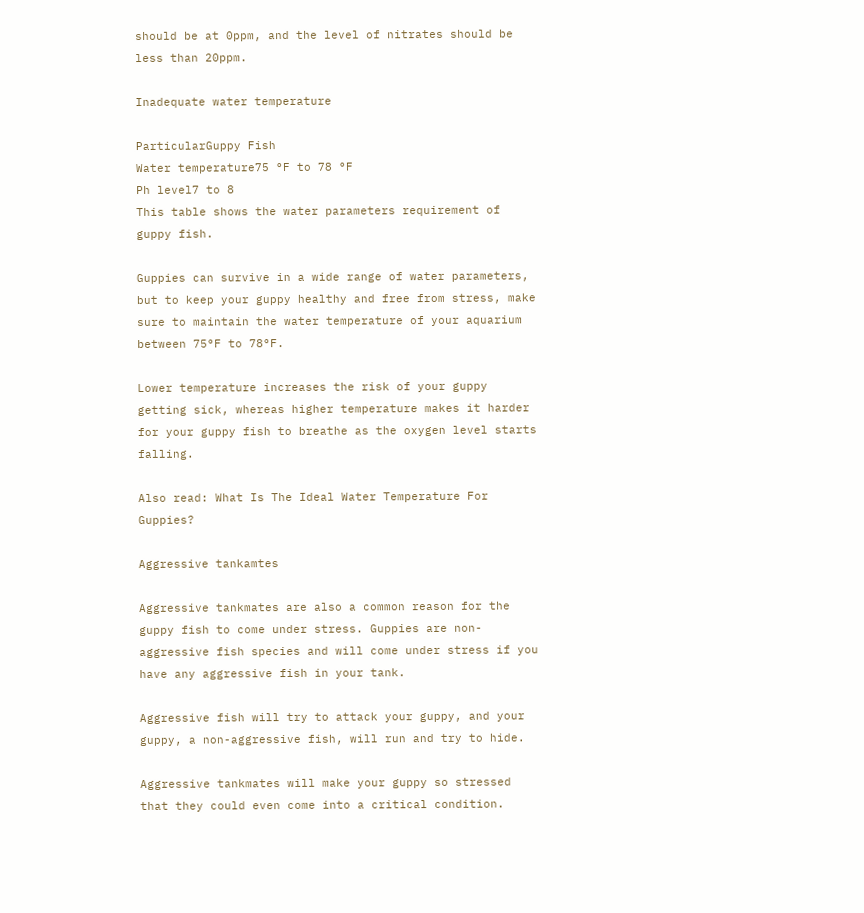should be at 0ppm, and the level of nitrates should be less than 20ppm.

Inadequate water temperature

ParticularGuppy Fish
Water temperature75 °F to 78 °F
Ph level7 to 8
This table shows the water parameters requirement of guppy fish.

Guppies can survive in a wide range of water parameters, but to keep your guppy healthy and free from stress, make sure to maintain the water temperature of your aquarium between 75°F to 78°F.

Lower temperature increases the risk of your guppy getting sick, whereas higher temperature makes it harder for your guppy fish to breathe as the oxygen level starts falling.

Also read: What Is The Ideal Water Temperature For Guppies?

Aggressive tankamtes

Aggressive tankmates are also a common reason for the guppy fish to come under stress. Guppies are non-aggressive fish species and will come under stress if you have any aggressive fish in your tank.

Aggressive fish will try to attack your guppy, and your guppy, a non-aggressive fish, will run and try to hide.

Aggressive tankmates will make your guppy so stressed that they could even come into a critical condition.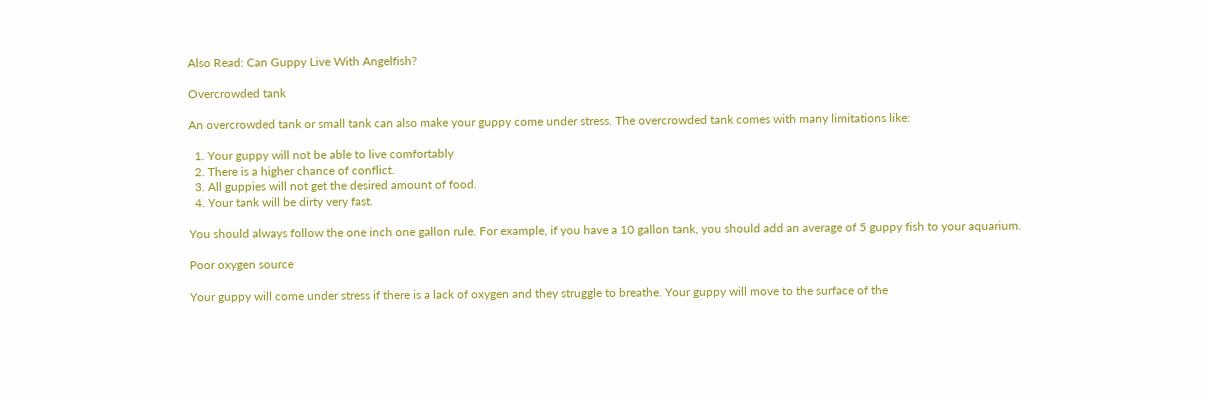Also Read: Can Guppy Live With Angelfish?

Overcrowded tank

An overcrowded tank or small tank can also make your guppy come under stress. The overcrowded tank comes with many limitations like:

  1. Your guppy will not be able to live comfortably
  2. There is a higher chance of conflict.
  3. All guppies will not get the desired amount of food.
  4. Your tank will be dirty very fast.

You should always follow the one inch one gallon rule. For example, if you have a 10 gallon tank, you should add an average of 5 guppy fish to your aquarium.

Poor oxygen source

Your guppy will come under stress if there is a lack of oxygen and they struggle to breathe. Your guppy will move to the surface of the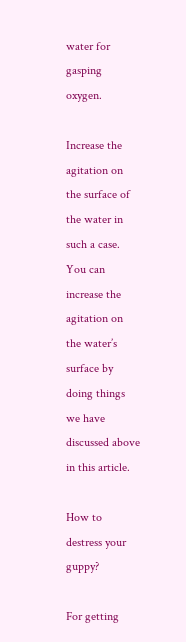water for gasping oxygen.

Increase the agitation on the surface of the water in such a case. You can increase the agitation on the water’s surface by doing things we have discussed above in this article.

How to destress your guppy?

For getting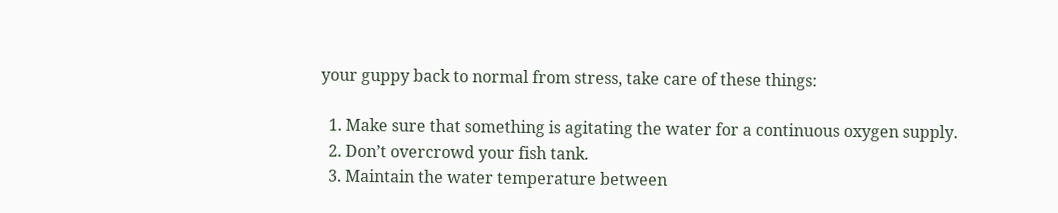your guppy back to normal from stress, take care of these things:

  1. Make sure that something is agitating the water for a continuous oxygen supply.
  2. Don’t overcrowd your fish tank.
  3. Maintain the water temperature between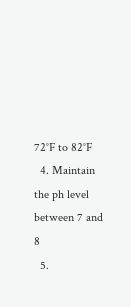72°F to 82°F
  4. Maintain the ph level between 7 and 8
  5.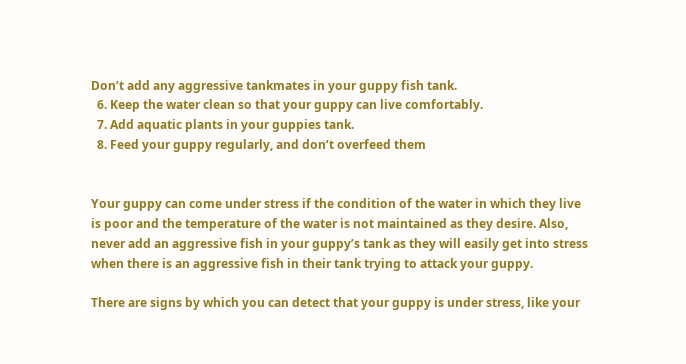Don’t add any aggressive tankmates in your guppy fish tank.
  6. Keep the water clean so that your guppy can live comfortably.
  7. Add aquatic plants in your guppies tank.
  8. Feed your guppy regularly, and don’t overfeed them


Your guppy can come under stress if the condition of the water in which they live is poor and the temperature of the water is not maintained as they desire. Also, never add an aggressive fish in your guppy’s tank as they will easily get into stress when there is an aggressive fish in their tank trying to attack your guppy.

There are signs by which you can detect that your guppy is under stress, like your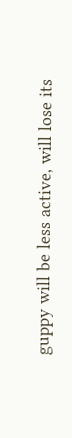guppy will be less active, will lose its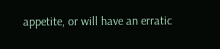appetite, or will have an erratic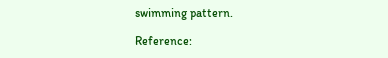swimming pattern.

Reference: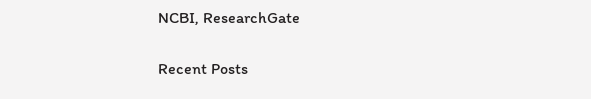NCBI, ResearchGate

Recent Posts